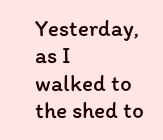Yesterday, as I walked to the shed to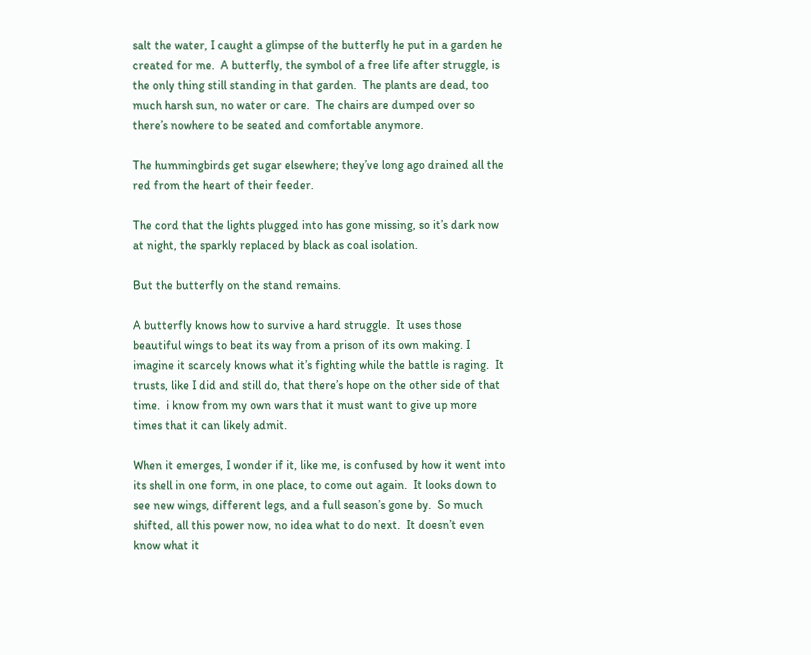salt the water, I caught a glimpse of the butterfly he put in a garden he created for me.  A butterfly, the symbol of a free life after struggle, is the only thing still standing in that garden.  The plants are dead, too much harsh sun, no water or care.  The chairs are dumped over so there’s nowhere to be seated and comfortable anymore.

The hummingbirds get sugar elsewhere; they’ve long ago drained all the red from the heart of their feeder.

The cord that the lights plugged into has gone missing, so it’s dark now at night, the sparkly replaced by black as coal isolation.

But the butterfly on the stand remains.

A butterfly knows how to survive a hard struggle.  It uses those beautiful wings to beat its way from a prison of its own making. I imagine it scarcely knows what it’s fighting while the battle is raging.  It trusts, like I did and still do, that there’s hope on the other side of that time.  i know from my own wars that it must want to give up more times that it can likely admit.

When it emerges, I wonder if it, like me, is confused by how it went into its shell in one form, in one place, to come out again.  It looks down to see new wings, different legs, and a full season’s gone by.  So much shifted, all this power now, no idea what to do next.  It doesn’t even know what it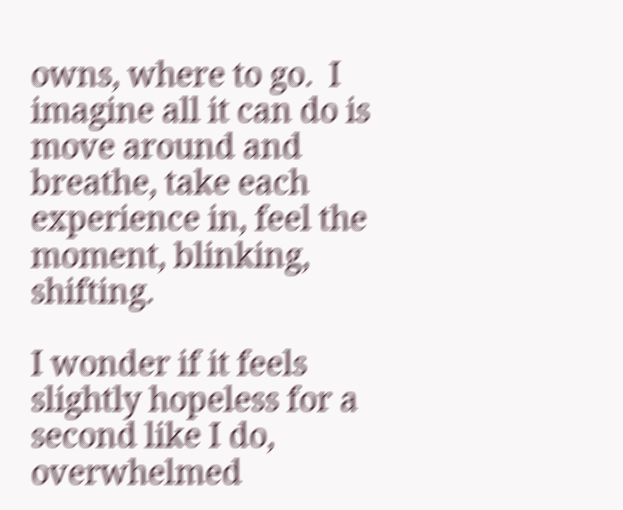owns, where to go.  I imagine all it can do is move around and breathe, take each experience in, feel the moment, blinking, shifting.

I wonder if it feels slightly hopeless for a second like I do, overwhelmed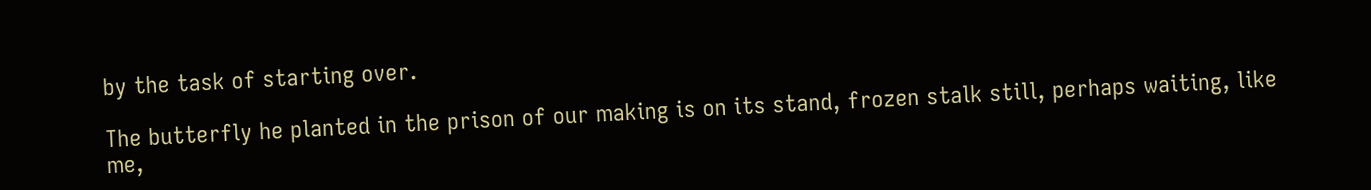by the task of starting over.

The butterfly he planted in the prison of our making is on its stand, frozen stalk still, perhaps waiting, like me,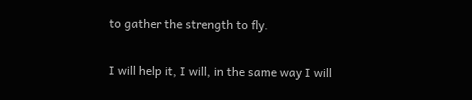to gather the strength to fly.

I will help it, I will, in the same way I will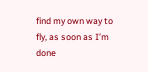find my own way to fly, as soon as I’m done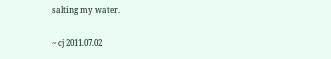salting my water.

~ cj 2011.07.02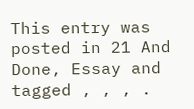This entry was posted in 21 And Done, Essay and tagged , , , .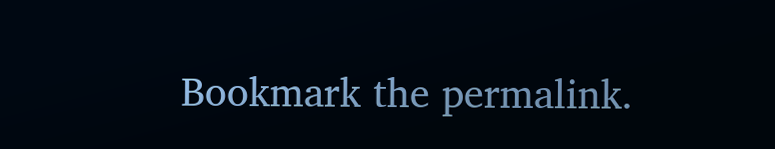Bookmark the permalink.